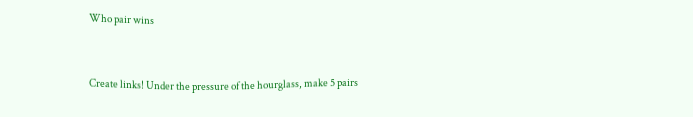Who pair wins


Create links! Under the pressure of the hourglass, make 5 pairs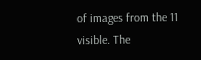of images from the 11 visible. The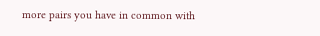more pairs you have in common with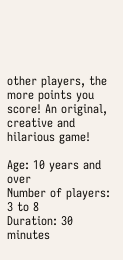other players, the more points you score! An original, creative and hilarious game!

Age: 10 years and over
Number of players: 3 to 8
Duration: 30 minutes